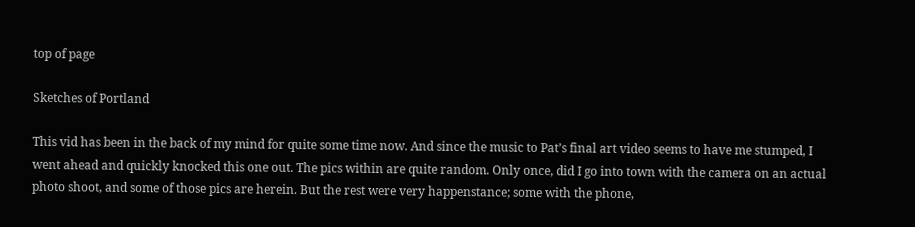top of page

Sketches of Portland

This vid has been in the back of my mind for quite some time now. And since the music to Pat’s final art video seems to have me stumped, I went ahead and quickly knocked this one out. The pics within are quite random. Only once, did I go into town with the camera on an actual photo shoot, and some of those pics are herein. But the rest were very happenstance; some with the phone,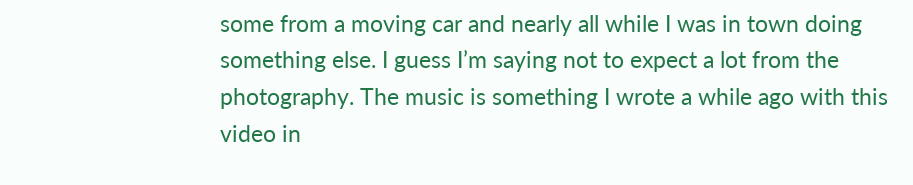some from a moving car and nearly all while I was in town doing something else. I guess I’m saying not to expect a lot from the photography. The music is something I wrote a while ago with this video in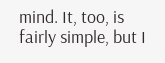mind. It, too, is fairly simple, but I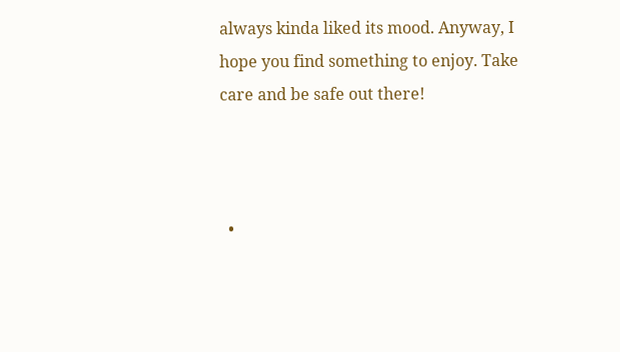always kinda liked its mood. Anyway, I hope you find something to enjoy. Take care and be safe out there!



  •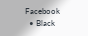Facebook
  • Black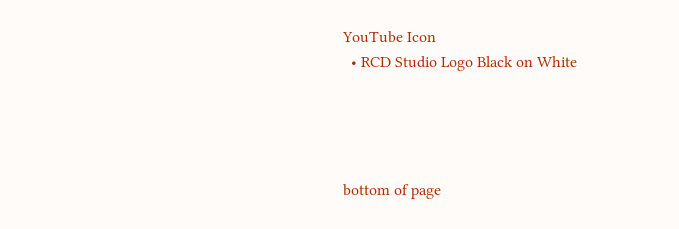YouTube Icon
  • RCD Studio Logo Black on White




bottom of page